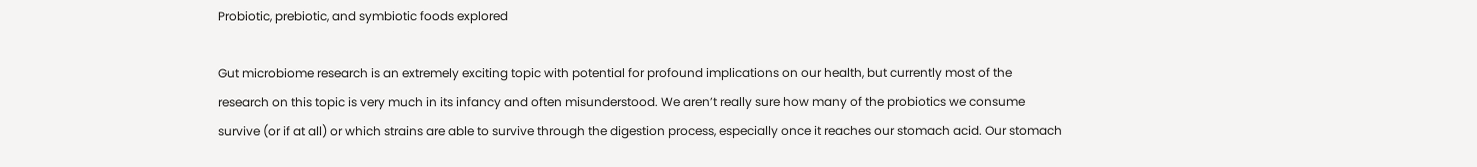Probiotic, prebiotic, and symbiotic foods explored

Gut microbiome research is an extremely exciting topic with potential for profound implications on our health, but currently most of the research on this topic is very much in its infancy and often misunderstood. We aren’t really sure how many of the probiotics we consume survive (or if at all) or which strains are able to survive through the digestion process, especially once it reaches our stomach acid. Our stomach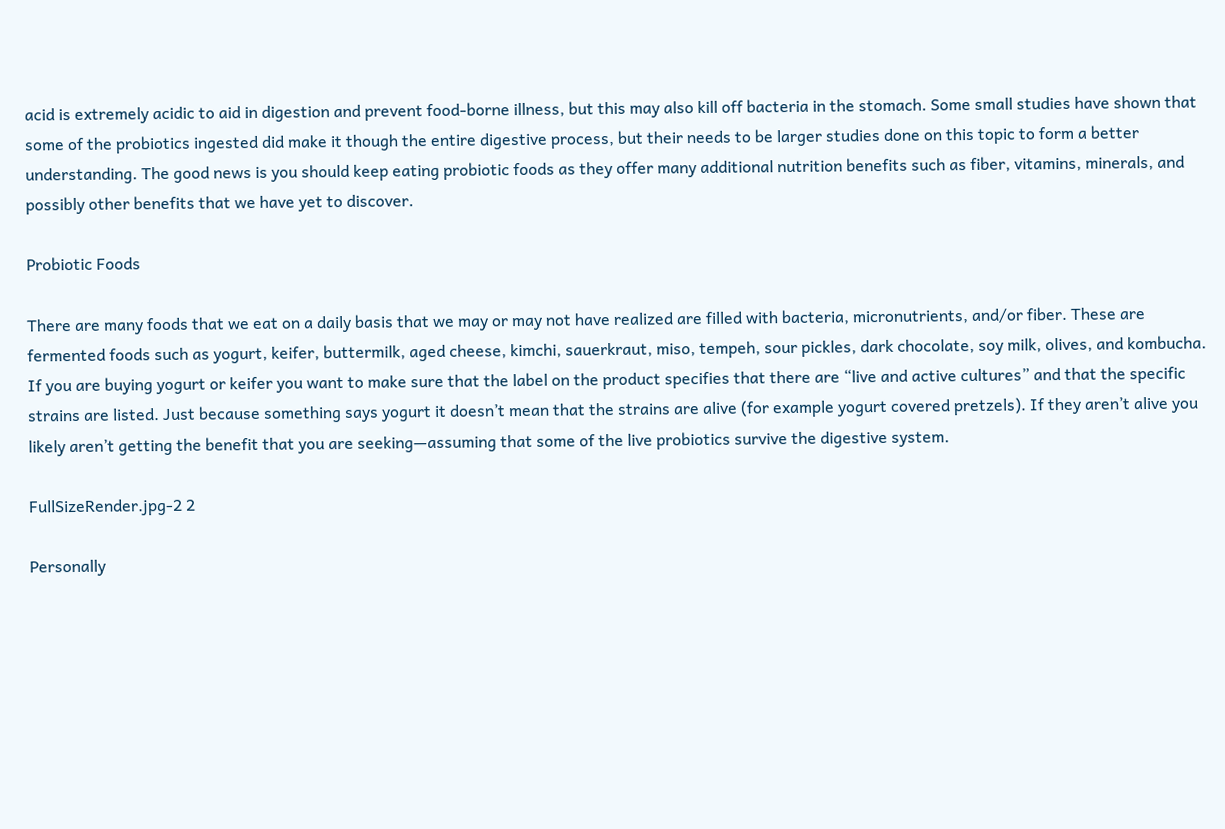acid is extremely acidic to aid in digestion and prevent food-borne illness, but this may also kill off bacteria in the stomach. Some small studies have shown that some of the probiotics ingested did make it though the entire digestive process, but their needs to be larger studies done on this topic to form a better understanding. The good news is you should keep eating probiotic foods as they offer many additional nutrition benefits such as fiber, vitamins, minerals, and possibly other benefits that we have yet to discover.

Probiotic Foods

There are many foods that we eat on a daily basis that we may or may not have realized are filled with bacteria, micronutrients, and/or fiber. These are fermented foods such as yogurt, keifer, buttermilk, aged cheese, kimchi, sauerkraut, miso, tempeh, sour pickles, dark chocolate, soy milk, olives, and kombucha. If you are buying yogurt or keifer you want to make sure that the label on the product specifies that there are “live and active cultures” and that the specific strains are listed. Just because something says yogurt it doesn’t mean that the strains are alive (for example yogurt covered pretzels). If they aren’t alive you likely aren’t getting the benefit that you are seeking—assuming that some of the live probiotics survive the digestive system.

FullSizeRender.jpg-2 2

Personally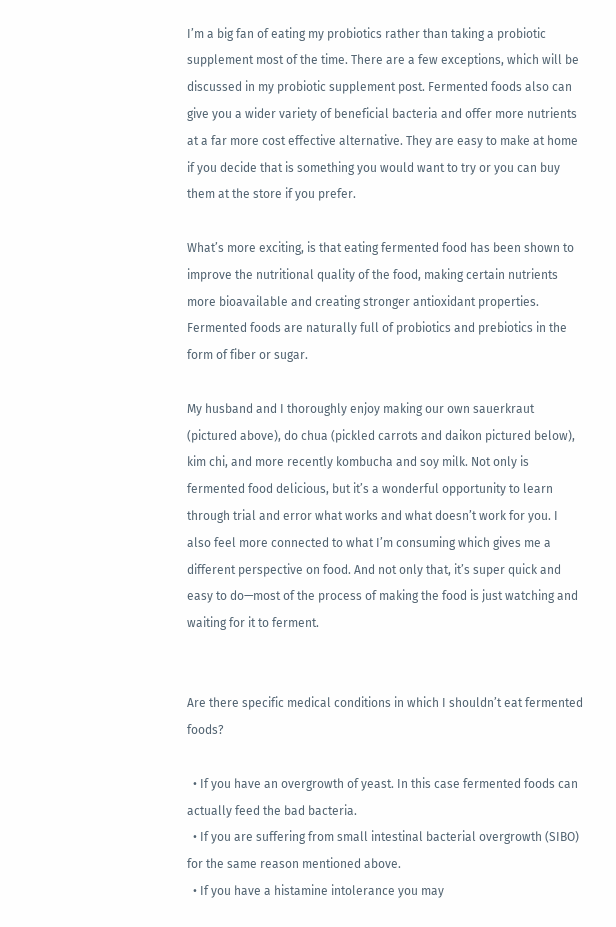I’m a big fan of eating my probiotics rather than taking a probiotic supplement most of the time. There are a few exceptions, which will be discussed in my probiotic supplement post. Fermented foods also can give you a wider variety of beneficial bacteria and offer more nutrients at a far more cost effective alternative. They are easy to make at home if you decide that is something you would want to try or you can buy them at the store if you prefer.

What’s more exciting, is that eating fermented food has been shown to improve the nutritional quality of the food, making certain nutrients more bioavailable and creating stronger antioxidant properties. Fermented foods are naturally full of probiotics and prebiotics in the form of fiber or sugar.

My husband and I thoroughly enjoy making our own sauerkraut (pictured above), do chua (pickled carrots and daikon pictured below), kim chi, and more recently kombucha and soy milk. Not only is fermented food delicious, but it’s a wonderful opportunity to learn through trial and error what works and what doesn’t work for you. I also feel more connected to what I’m consuming which gives me a different perspective on food. And not only that, it’s super quick and easy to do—most of the process of making the food is just watching and waiting for it to ferment.


Are there specific medical conditions in which I shouldn’t eat fermented foods?

  • If you have an overgrowth of yeast. In this case fermented foods can actually feed the bad bacteria.
  • If you are suffering from small intestinal bacterial overgrowth (SIBO) for the same reason mentioned above.
  • If you have a histamine intolerance you may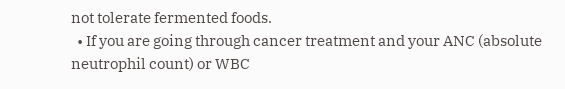not tolerate fermented foods.
  • If you are going through cancer treatment and your ANC (absolute neutrophil count) or WBC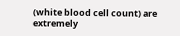(white blood cell count) are extremely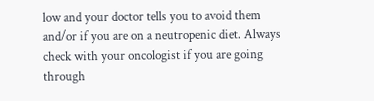low and your doctor tells you to avoid them and/or if you are on a neutropenic diet. Always check with your oncologist if you are going through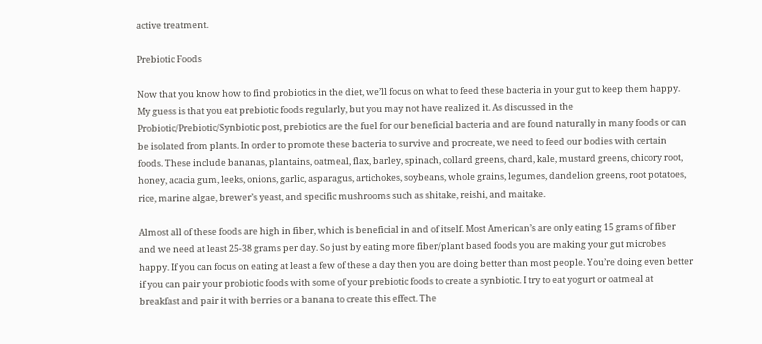active treatment.

Prebiotic Foods

Now that you know how to find probiotics in the diet, we’ll focus on what to feed these bacteria in your gut to keep them happy. My guess is that you eat prebiotic foods regularly, but you may not have realized it. As discussed in the Probiotic/Prebiotic/Synbiotic post, prebiotics are the fuel for our beneficial bacteria and are found naturally in many foods or can be isolated from plants. In order to promote these bacteria to survive and procreate, we need to feed our bodies with certain foods. These include bananas, plantains, oatmeal, flax, barley, spinach, collard greens, chard, kale, mustard greens, chicory root, honey, acacia gum, leeks, onions, garlic, asparagus, artichokes, soybeans, whole grains, legumes, dandelion greens, root potatoes, rice, marine algae, brewer’s yeast, and specific mushrooms such as shitake, reishi, and maitake.

Almost all of these foods are high in fiber, which is beneficial in and of itself. Most American’s are only eating 15 grams of fiber and we need at least 25-38 grams per day. So just by eating more fiber/plant based foods you are making your gut microbes happy. If you can focus on eating at least a few of these a day then you are doing better than most people. You’re doing even better if you can pair your probiotic foods with some of your prebiotic foods to create a synbiotic. I try to eat yogurt or oatmeal at breakfast and pair it with berries or a banana to create this effect. The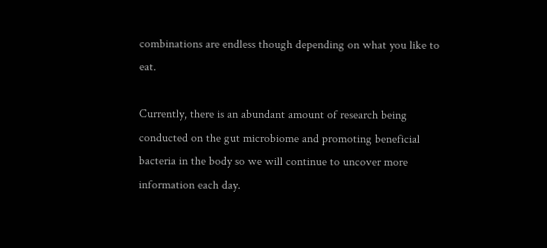combinations are endless though depending on what you like to eat.

Currently, there is an abundant amount of research being conducted on the gut microbiome and promoting beneficial bacteria in the body so we will continue to uncover more information each day.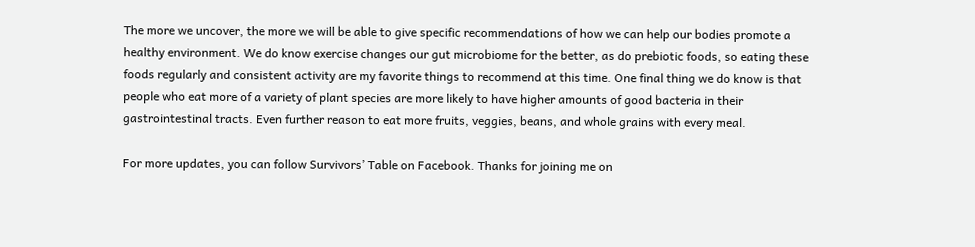The more we uncover, the more we will be able to give specific recommendations of how we can help our bodies promote a healthy environment. We do know exercise changes our gut microbiome for the better, as do prebiotic foods, so eating these foods regularly and consistent activity are my favorite things to recommend at this time. One final thing we do know is that people who eat more of a variety of plant species are more likely to have higher amounts of good bacteria in their gastrointestinal tracts. Even further reason to eat more fruits, veggies, beans, and whole grains with every meal.

For more updates, you can follow Survivors’ Table on Facebook. Thanks for joining me on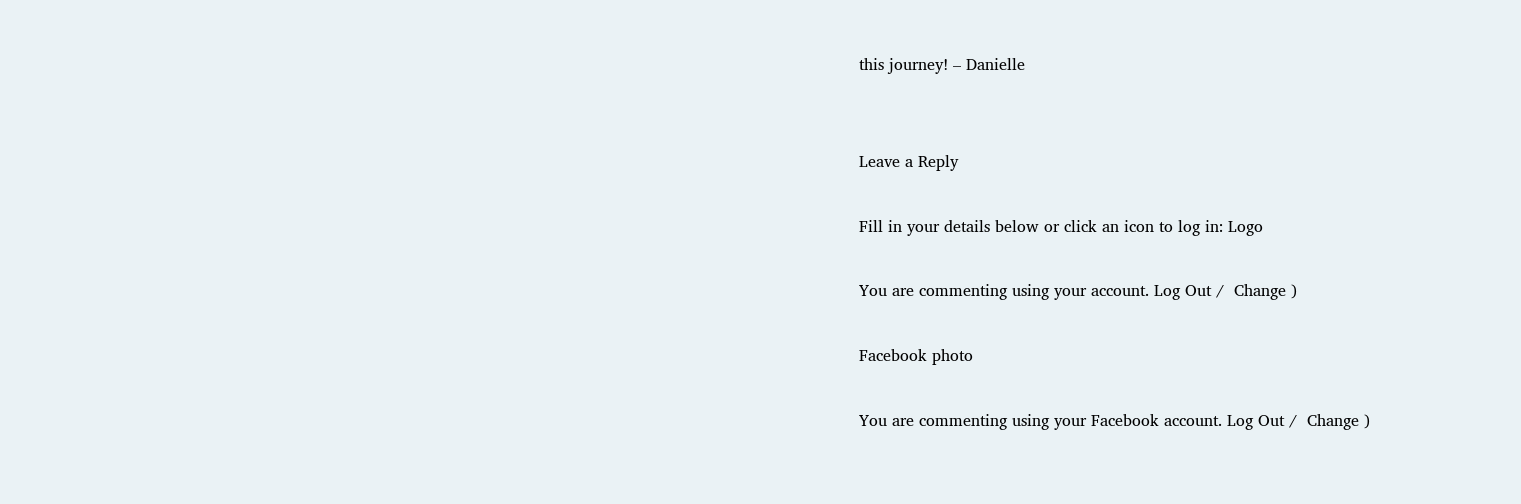this journey! – Danielle


Leave a Reply

Fill in your details below or click an icon to log in: Logo

You are commenting using your account. Log Out /  Change )

Facebook photo

You are commenting using your Facebook account. Log Out /  Change )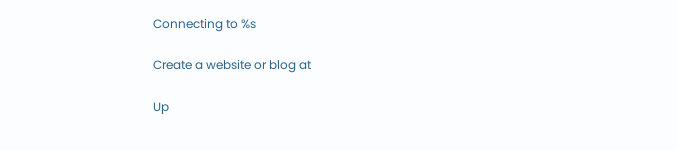Connecting to %s

Create a website or blog at

Up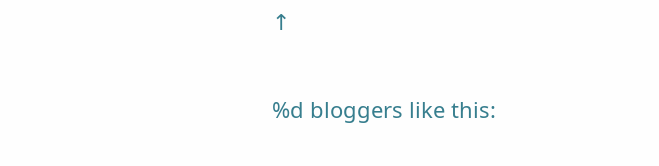↑

%d bloggers like this: